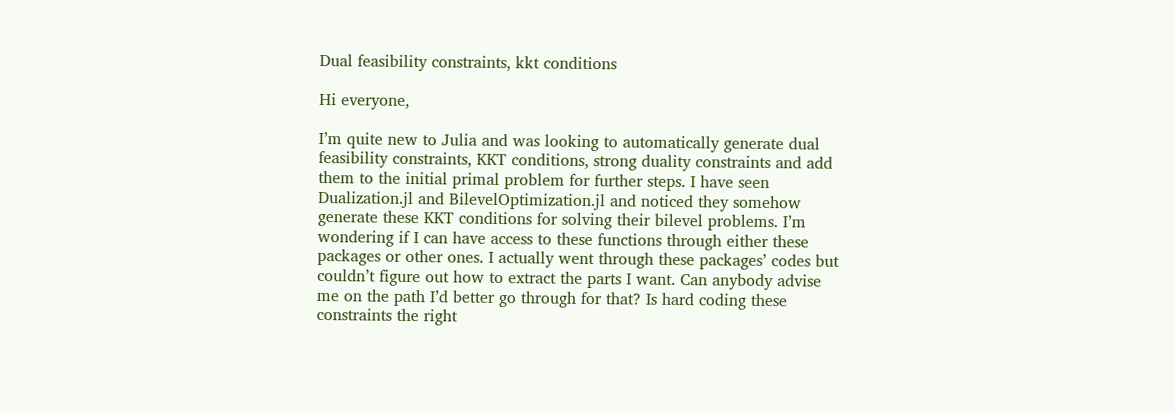Dual feasibility constraints, kkt conditions

Hi everyone,

I’m quite new to Julia and was looking to automatically generate dual feasibility constraints, KKT conditions, strong duality constraints and add them to the initial primal problem for further steps. I have seen Dualization.jl and BilevelOptimization.jl and noticed they somehow generate these KKT conditions for solving their bilevel problems. I’m wondering if I can have access to these functions through either these packages or other ones. I actually went through these packages’ codes but couldn’t figure out how to extract the parts I want. Can anybody advise me on the path I’d better go through for that? Is hard coding these constraints the right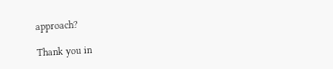approach?

Thank you in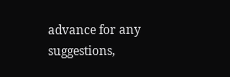advance for any suggestions,